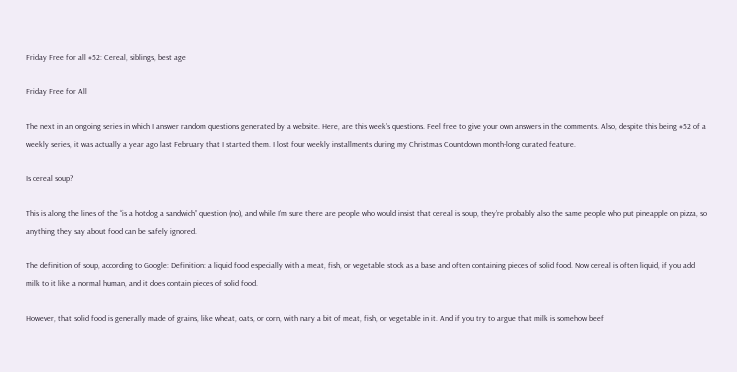Friday Free for all #52: Cereal, siblings, best age

Friday Free for All

The next in an ongoing series in which I answer random questions generated by a website. Here, are this week’s questions. Feel free to give your own answers in the comments. Also, despite this being #52 of a weekly series, it was actually a year ago last February that I started them. I lost four weekly installments during my Christmas Countdown month-long curated feature.

Is cereal soup?

This is along the lines of the “is a hotdog a sandwich” question (no), and while I’m sure there are people who would insist that cereal is soup, they’re probably also the same people who put pineapple on pizza, so anything they say about food can be safely ignored.

The definition of soup, according to Google: Definition: a liquid food especially with a meat, fish, or vegetable stock as a base and often containing pieces of solid food. Now cereal is often liquid, if you add milk to it like a normal human, and it does contain pieces of solid food.

However, that solid food is generally made of grains, like wheat, oats, or corn, with nary a bit of meat, fish, or vegetable in it. And if you try to argue that milk is somehow beef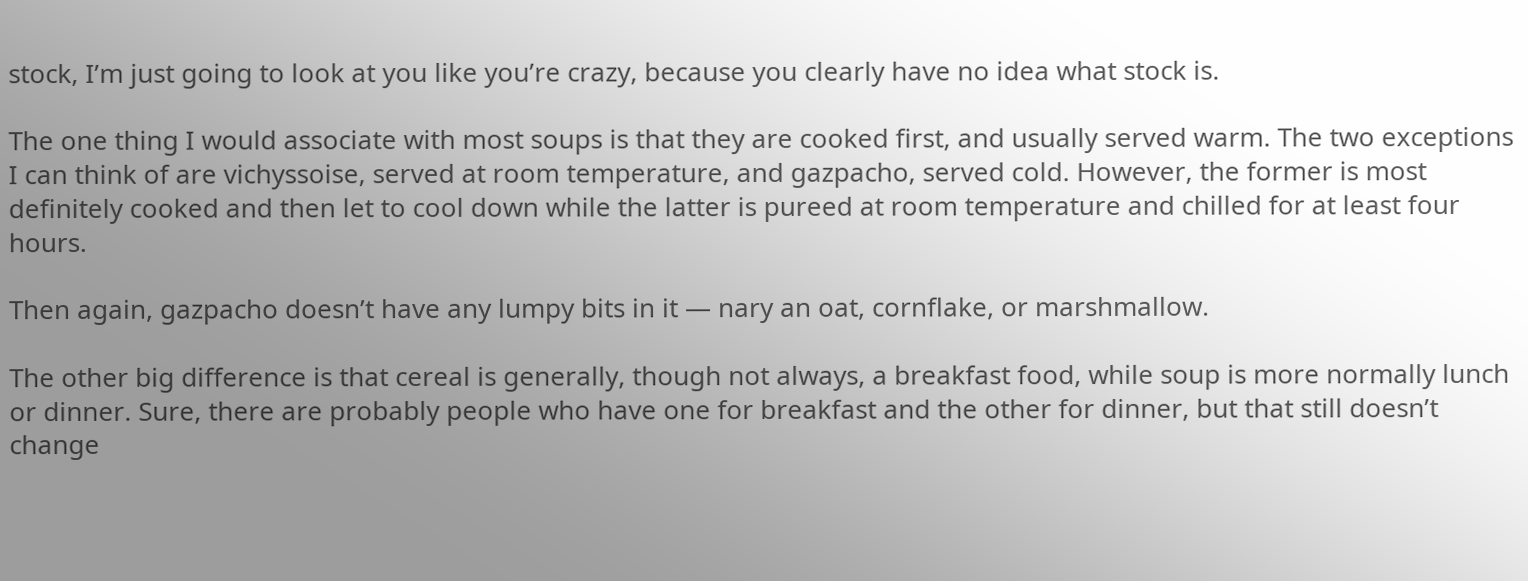stock, I’m just going to look at you like you’re crazy, because you clearly have no idea what stock is.

The one thing I would associate with most soups is that they are cooked first, and usually served warm. The two exceptions I can think of are vichyssoise, served at room temperature, and gazpacho, served cold. However, the former is most definitely cooked and then let to cool down while the latter is pureed at room temperature and chilled for at least four hours.

Then again, gazpacho doesn’t have any lumpy bits in it — nary an oat, cornflake, or marshmallow.

The other big difference is that cereal is generally, though not always, a breakfast food, while soup is more normally lunch or dinner. Sure, there are probably people who have one for breakfast and the other for dinner, but that still doesn’t change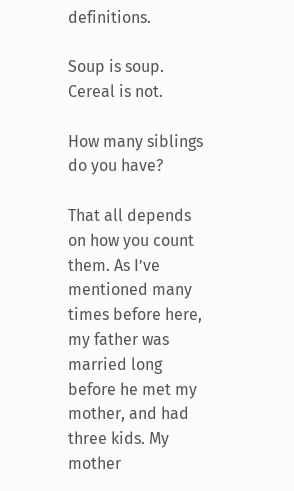definitions.

Soup is soup. Cereal is not.

How many siblings do you have?

That all depends on how you count them. As I’ve mentioned many times before here, my father was married long before he met my mother, and had three kids. My mother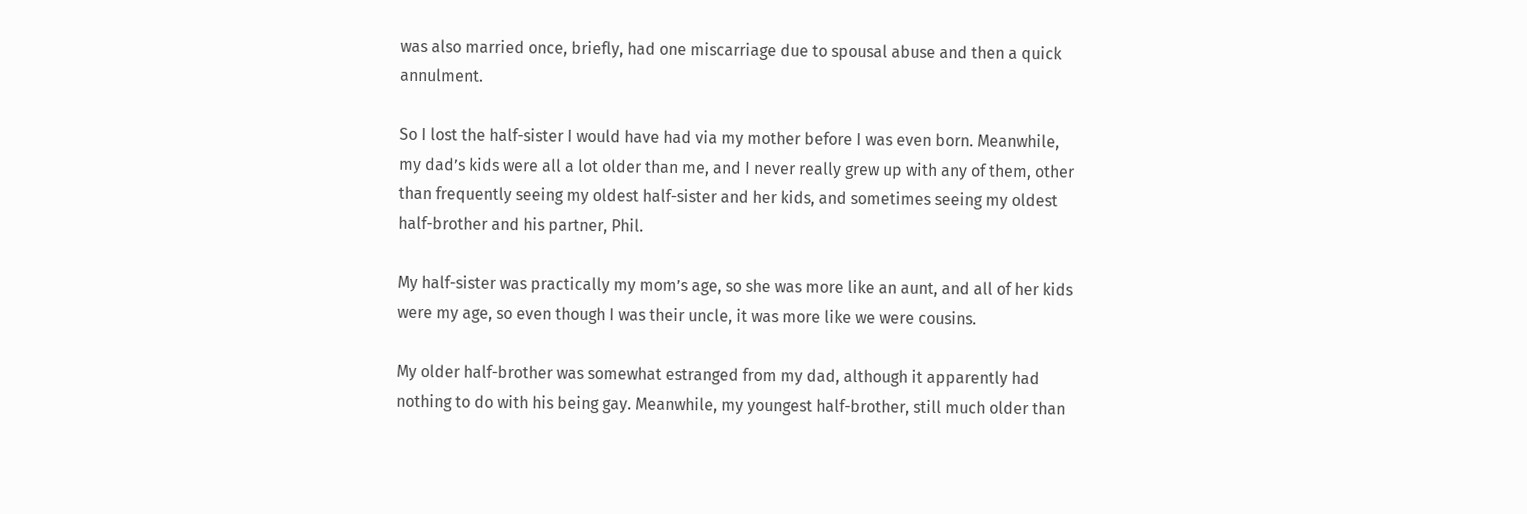was also married once, briefly, had one miscarriage due to spousal abuse and then a quick annulment.

So I lost the half-sister I would have had via my mother before I was even born. Meanwhile, my dad’s kids were all a lot older than me, and I never really grew up with any of them, other than frequently seeing my oldest half-sister and her kids, and sometimes seeing my oldest half-brother and his partner, Phil.

My half-sister was practically my mom’s age, so she was more like an aunt, and all of her kids were my age, so even though I was their uncle, it was more like we were cousins.

My older half-brother was somewhat estranged from my dad, although it apparently had nothing to do with his being gay. Meanwhile, my youngest half-brother, still much older than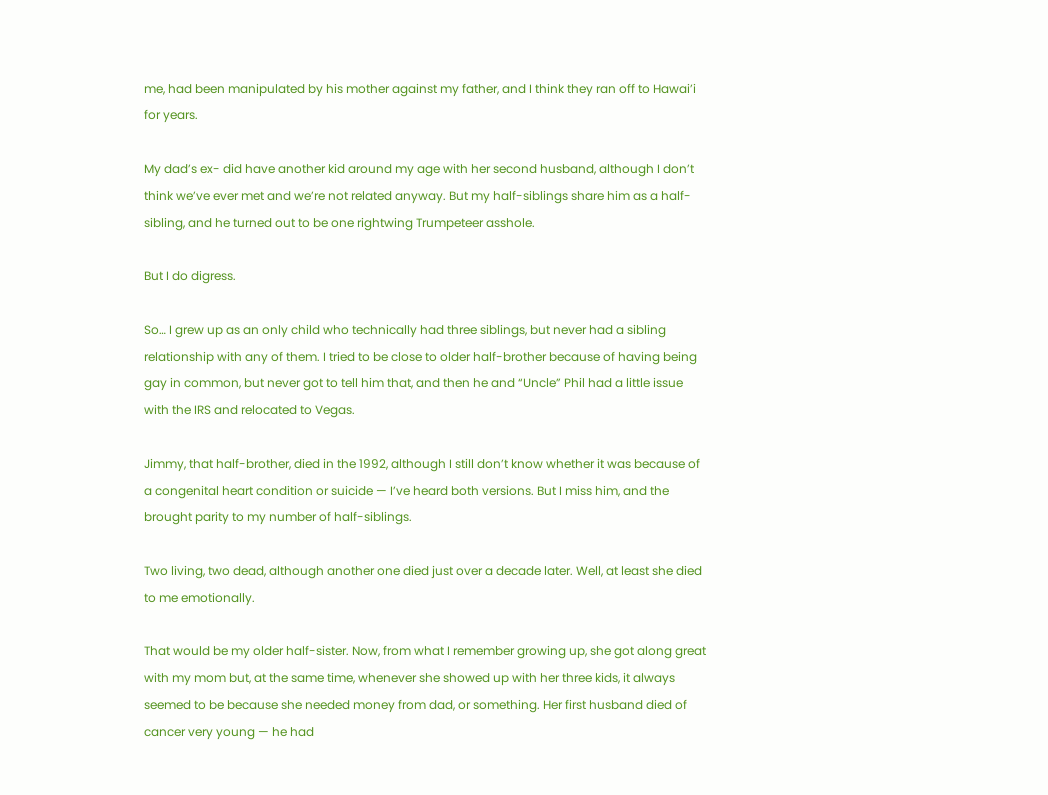me, had been manipulated by his mother against my father, and I think they ran off to Hawai’i for years.

My dad’s ex- did have another kid around my age with her second husband, although I don’t think we’ve ever met and we’re not related anyway. But my half-siblings share him as a half-sibling, and he turned out to be one rightwing Trumpeteer asshole.

But I do digress.

So… I grew up as an only child who technically had three siblings, but never had a sibling relationship with any of them. I tried to be close to older half-brother because of having being gay in common, but never got to tell him that, and then he and “Uncle” Phil had a little issue with the IRS and relocated to Vegas.

Jimmy, that half-brother, died in the 1992, although I still don’t know whether it was because of a congenital heart condition or suicide — I’ve heard both versions. But I miss him, and the brought parity to my number of half-siblings.

Two living, two dead, although another one died just over a decade later. Well, at least she died to me emotionally.

That would be my older half-sister. Now, from what I remember growing up, she got along great with my mom but, at the same time, whenever she showed up with her three kids, it always seemed to be because she needed money from dad, or something. Her first husband died of cancer very young — he had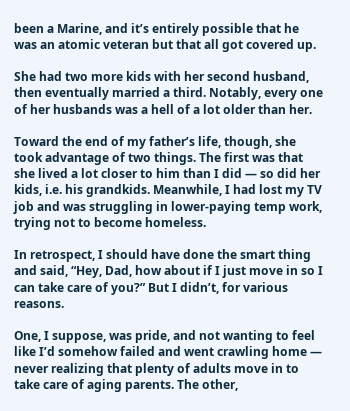been a Marine, and it’s entirely possible that he was an atomic veteran but that all got covered up.

She had two more kids with her second husband, then eventually married a third. Notably, every one of her husbands was a hell of a lot older than her.

Toward the end of my father’s life, though, she took advantage of two things. The first was that she lived a lot closer to him than I did — so did her kids, i.e. his grandkids. Meanwhile, I had lost my TV job and was struggling in lower-paying temp work, trying not to become homeless.

In retrospect, I should have done the smart thing and said, “Hey, Dad, how about if I just move in so I can take care of you?” But I didn’t, for various reasons.

One, I suppose, was pride, and not wanting to feel like I’d somehow failed and went crawling home — never realizing that plenty of adults move in to take care of aging parents. The other,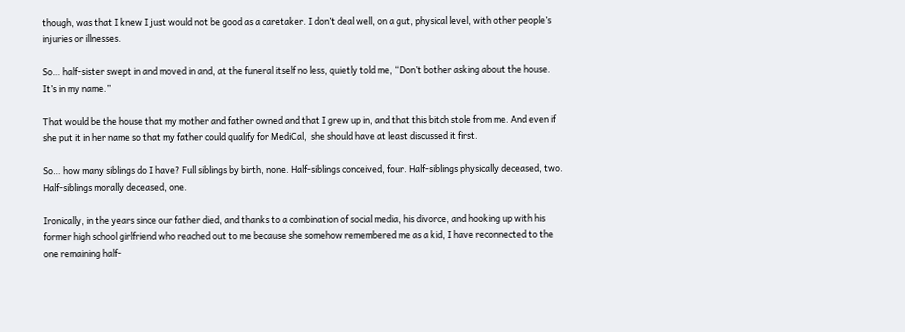though, was that I knew I just would not be good as a caretaker. I don’t deal well, on a gut, physical level, with other people’s injuries or illnesses.

So… half-sister swept in and moved in and, at the funeral itself no less, quietly told me, “Don’t bother asking about the house. It’s in my name.”

That would be the house that my mother and father owned and that I grew up in, and that this bitch stole from me. And even if she put it in her name so that my father could qualify for MediCal,  she should have at least discussed it first.

So… how many siblings do I have? Full siblings by birth, none. Half-siblings conceived, four. Half-siblings physically deceased, two. Half-siblings morally deceased, one.

Ironically, in the years since our father died, and thanks to a combination of social media, his divorce, and hooking up with his former high school girlfriend who reached out to me because she somehow remembered me as a kid, I have reconnected to the one remaining half-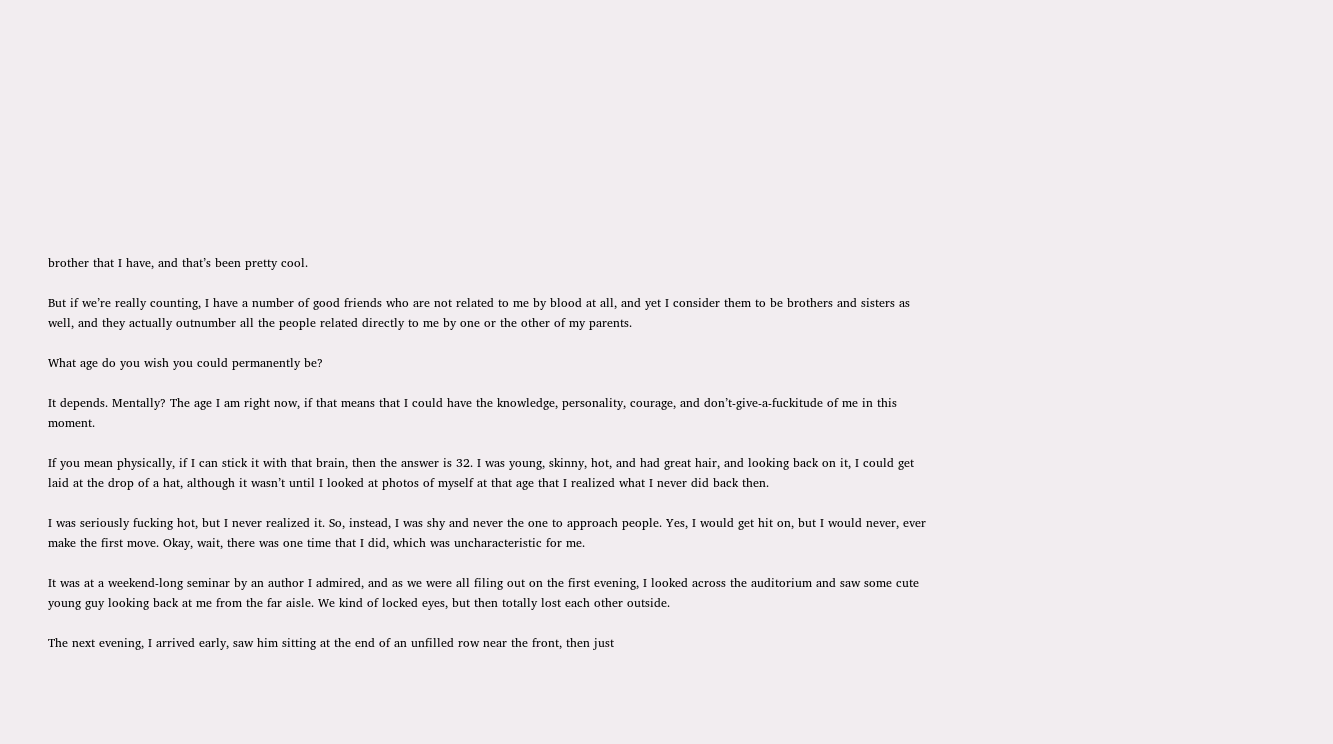brother that I have, and that’s been pretty cool.

But if we’re really counting, I have a number of good friends who are not related to me by blood at all, and yet I consider them to be brothers and sisters as well, and they actually outnumber all the people related directly to me by one or the other of my parents.

What age do you wish you could permanently be?

It depends. Mentally? The age I am right now, if that means that I could have the knowledge, personality, courage, and don’t-give-a-fuckitude of me in this moment.

If you mean physically, if I can stick it with that brain, then the answer is 32. I was young, skinny, hot, and had great hair, and looking back on it, I could get laid at the drop of a hat, although it wasn’t until I looked at photos of myself at that age that I realized what I never did back then.

I was seriously fucking hot, but I never realized it. So, instead, I was shy and never the one to approach people. Yes, I would get hit on, but I would never, ever make the first move. Okay, wait, there was one time that I did, which was uncharacteristic for me.

It was at a weekend-long seminar by an author I admired, and as we were all filing out on the first evening, I looked across the auditorium and saw some cute young guy looking back at me from the far aisle. We kind of locked eyes, but then totally lost each other outside.

The next evening, I arrived early, saw him sitting at the end of an unfilled row near the front, then just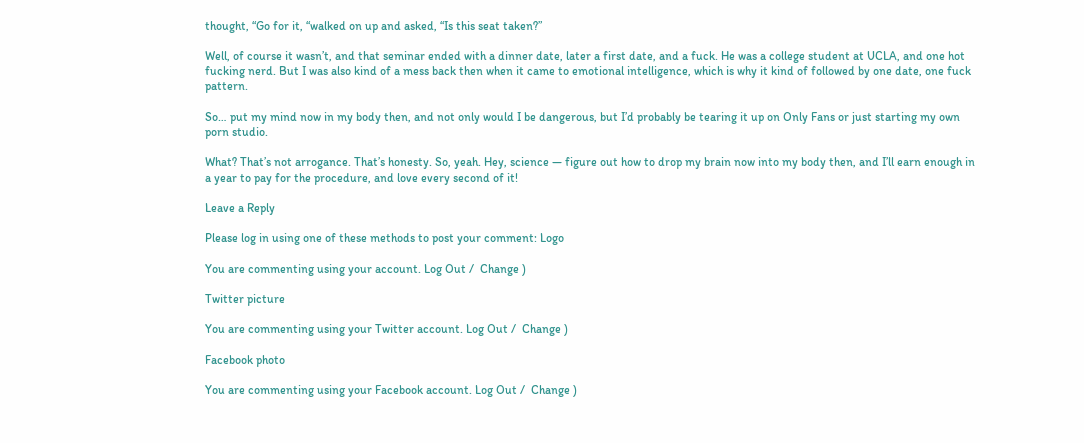thought, “Go for it, “walked on up and asked, “Is this seat taken?”

Well, of course it wasn’t, and that seminar ended with a dinner date, later a first date, and a fuck. He was a college student at UCLA, and one hot fucking nerd. But I was also kind of a mess back then when it came to emotional intelligence, which is why it kind of followed by one date, one fuck pattern.

So… put my mind now in my body then, and not only would I be dangerous, but I’d probably be tearing it up on Only Fans or just starting my own porn studio.

What? That’s not arrogance. That’s honesty. So, yeah. Hey, science — figure out how to drop my brain now into my body then, and I’ll earn enough in a year to pay for the procedure, and love every second of it!

Leave a Reply

Please log in using one of these methods to post your comment: Logo

You are commenting using your account. Log Out /  Change )

Twitter picture

You are commenting using your Twitter account. Log Out /  Change )

Facebook photo

You are commenting using your Facebook account. Log Out /  Change )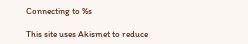Connecting to %s

This site uses Akismet to reduce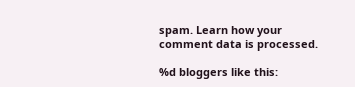spam. Learn how your comment data is processed.

%d bloggers like this: